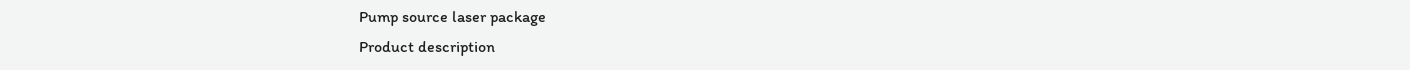Pump source laser package
Product description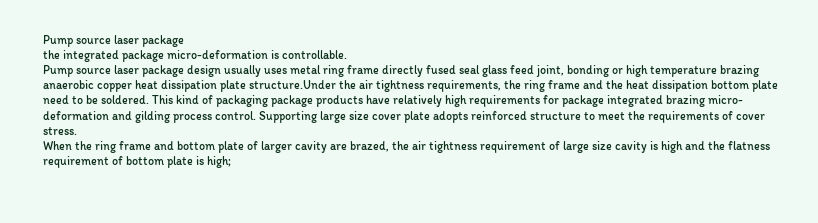Pump source laser package
the integrated package micro-deformation is controllable.
Pump source laser package design usually uses metal ring frame directly fused seal glass feed joint, bonding or high temperature brazing anaerobic copper heat dissipation plate structure.Under the air tightness requirements, the ring frame and the heat dissipation bottom plate need to be soldered. This kind of packaging package products have relatively high requirements for package integrated brazing micro-deformation and gilding process control. Supporting large size cover plate adopts reinforced structure to meet the requirements of cover stress.
When the ring frame and bottom plate of larger cavity are brazed, the air tightness requirement of large size cavity is high and the flatness requirement of bottom plate is high;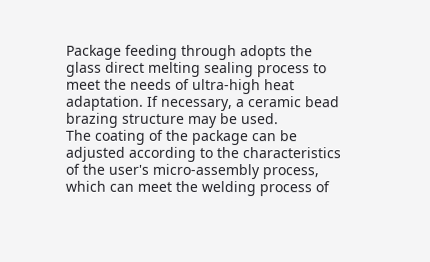Package feeding through adopts the glass direct melting sealing process to meet the needs of ultra-high heat adaptation. If necessary, a ceramic bead brazing structure may be used.
The coating of the package can be adjusted according to the characteristics of the user's micro-assembly process, which can meet the welding process of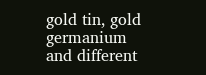gold tin, gold germanium and different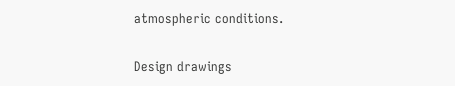atmospheric conditions.

Design drawings